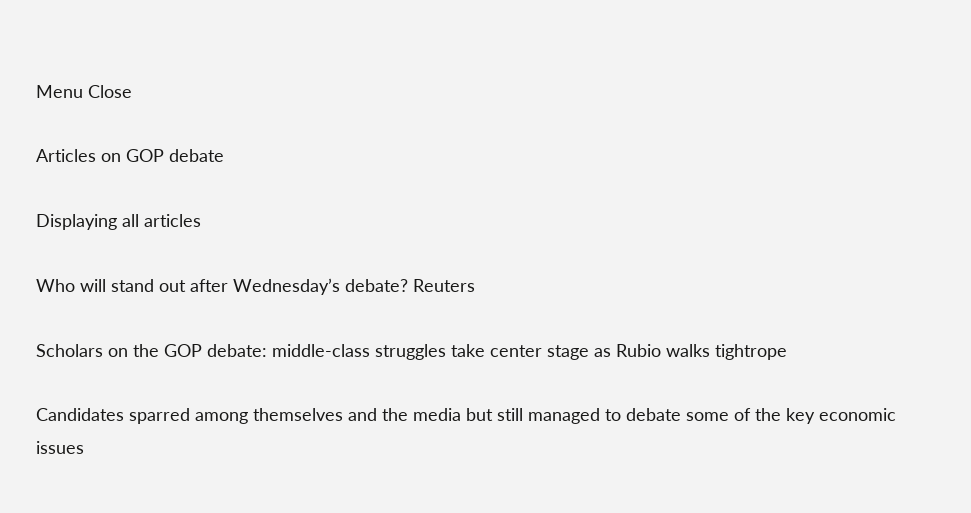Menu Close

Articles on GOP debate

Displaying all articles

Who will stand out after Wednesday’s debate? Reuters

Scholars on the GOP debate: middle-class struggles take center stage as Rubio walks tightrope

Candidates sparred among themselves and the media but still managed to debate some of the key economic issues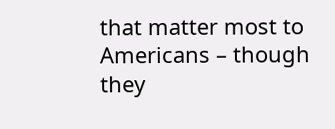that matter most to Americans – though they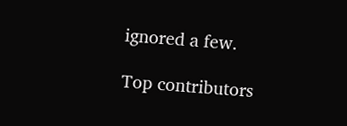ignored a few.

Top contributors